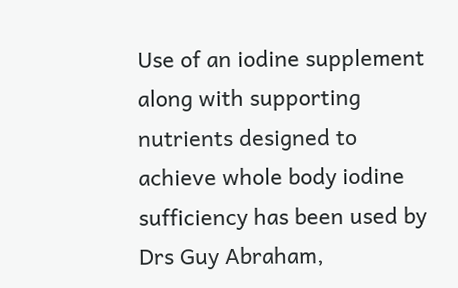Use of an iodine supplement along with supporting nutrients designed to achieve whole body iodine sufficiency has been used by Drs Guy Abraham,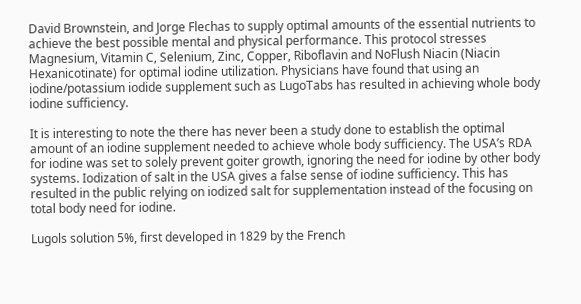David Brownstein, and Jorge Flechas to supply optimal amounts of the essential nutrients to achieve the best possible mental and physical performance. This protocol stresses Magnesium, Vitamin C, Selenium, Zinc, Copper, Riboflavin and NoFlush Niacin (Niacin Hexanicotinate) for optimal iodine utilization. Physicians have found that using an iodine/potassium iodide supplement such as LugoTabs has resulted in achieving whole body iodine sufficiency.

It is interesting to note the there has never been a study done to establish the optimal amount of an iodine supplement needed to achieve whole body sufficiency. The USA’s RDA for iodine was set to solely prevent goiter growth, ignoring the need for iodine by other body systems. Iodization of salt in the USA gives a false sense of iodine sufficiency. This has resulted in the public relying on iodized salt for supplementation instead of the focusing on total body need for iodine.

Lugols solution 5%, first developed in 1829 by the French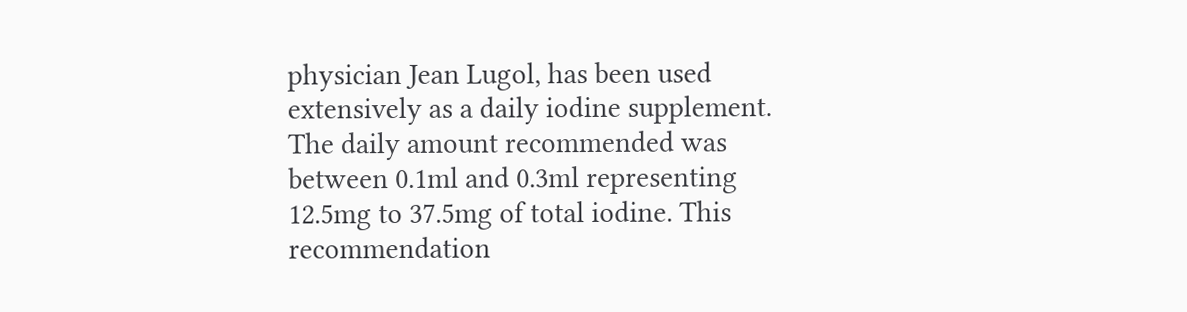physician Jean Lugol, has been used extensively as a daily iodine supplement. The daily amount recommended was between 0.1ml and 0.3ml representing 12.5mg to 37.5mg of total iodine. This recommendation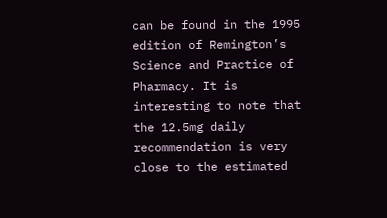can be found in the 1995 edition of Remington’s Science and Practice of Pharmacy. It is interesting to note that the 12.5mg daily recommendation is very close to the estimated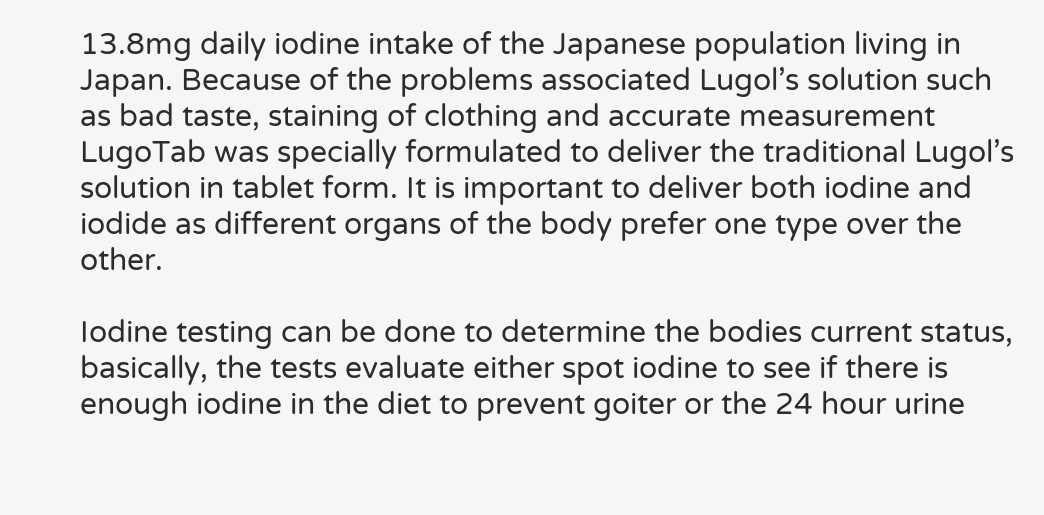13.8mg daily iodine intake of the Japanese population living in Japan. Because of the problems associated Lugol’s solution such as bad taste, staining of clothing and accurate measurement LugoTab was specially formulated to deliver the traditional Lugol’s solution in tablet form. It is important to deliver both iodine and iodide as different organs of the body prefer one type over the other.

Iodine testing can be done to determine the bodies current status, basically, the tests evaluate either spot iodine to see if there is enough iodine in the diet to prevent goiter or the 24 hour urine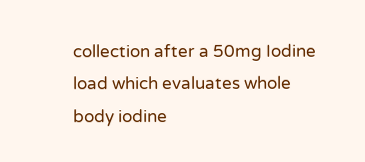collection after a 50mg Iodine load which evaluates whole body iodine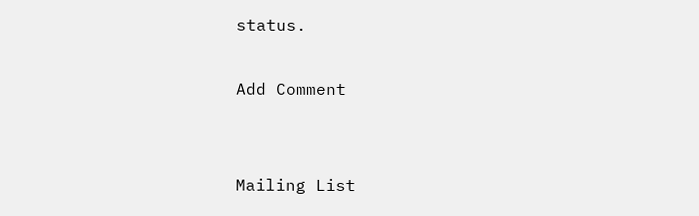status.

Add Comment


Mailing List